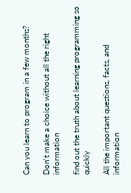Can you learn to program in a few months?

Don't make a choice without all the right information

find out the truth about learning programming so quickly

All the important questions, facts, and information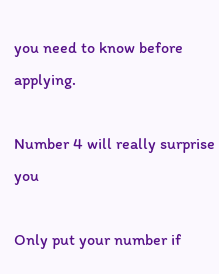you need to know before applying.

Number 4 will really surprise you

Only put your number if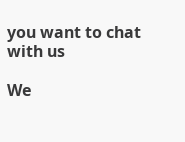you want to chat with us

We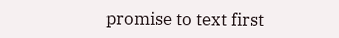promise to text first